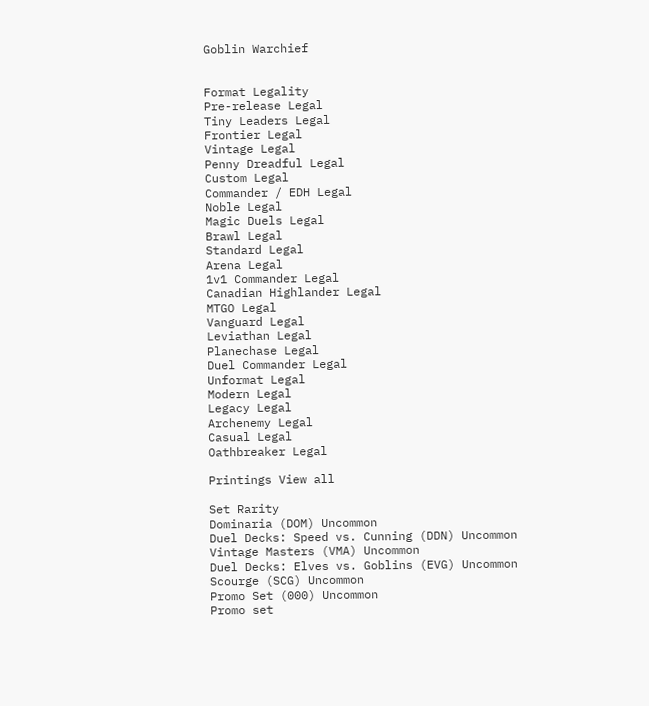Goblin Warchief


Format Legality
Pre-release Legal
Tiny Leaders Legal
Frontier Legal
Vintage Legal
Penny Dreadful Legal
Custom Legal
Commander / EDH Legal
Noble Legal
Magic Duels Legal
Brawl Legal
Standard Legal
Arena Legal
1v1 Commander Legal
Canadian Highlander Legal
MTGO Legal
Vanguard Legal
Leviathan Legal
Planechase Legal
Duel Commander Legal
Unformat Legal
Modern Legal
Legacy Legal
Archenemy Legal
Casual Legal
Oathbreaker Legal

Printings View all

Set Rarity
Dominaria (DOM) Uncommon
Duel Decks: Speed vs. Cunning (DDN) Uncommon
Vintage Masters (VMA) Uncommon
Duel Decks: Elves vs. Goblins (EVG) Uncommon
Scourge (SCG) Uncommon
Promo Set (000) Uncommon
Promo set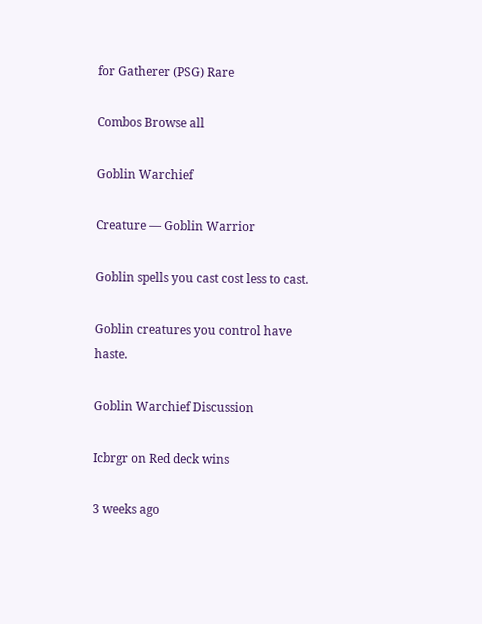for Gatherer (PSG) Rare

Combos Browse all

Goblin Warchief

Creature — Goblin Warrior

Goblin spells you cast cost less to cast.

Goblin creatures you control have haste.

Goblin Warchief Discussion

Icbrgr on Red deck wins

3 weeks ago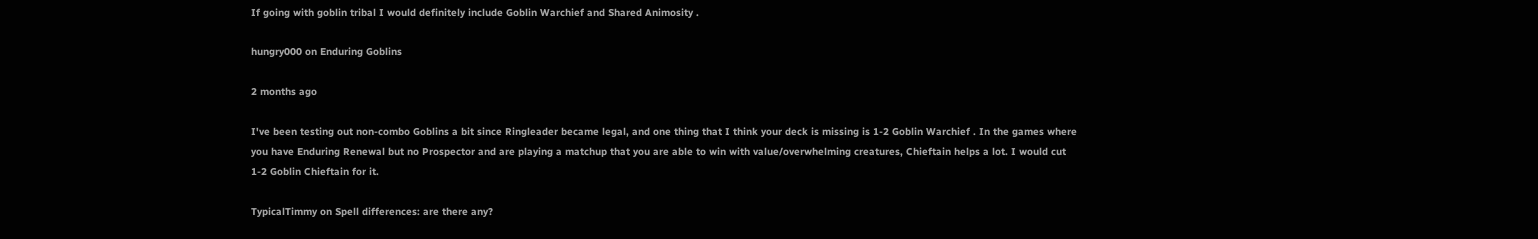If going with goblin tribal I would definitely include Goblin Warchief and Shared Animosity .

hungry000 on Enduring Goblins

2 months ago

I've been testing out non-combo Goblins a bit since Ringleader became legal, and one thing that I think your deck is missing is 1-2 Goblin Warchief . In the games where you have Enduring Renewal but no Prospector and are playing a matchup that you are able to win with value/overwhelming creatures, Chieftain helps a lot. I would cut 1-2 Goblin Chieftain for it.

TypicalTimmy on Spell differences: are there any?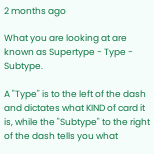2 months ago

What you are looking at are known as Supertype - Type - Subtype.

A "Type" is to the left of the dash and dictates what KIND of card it is, while the "Subtype" to the right of the dash tells you what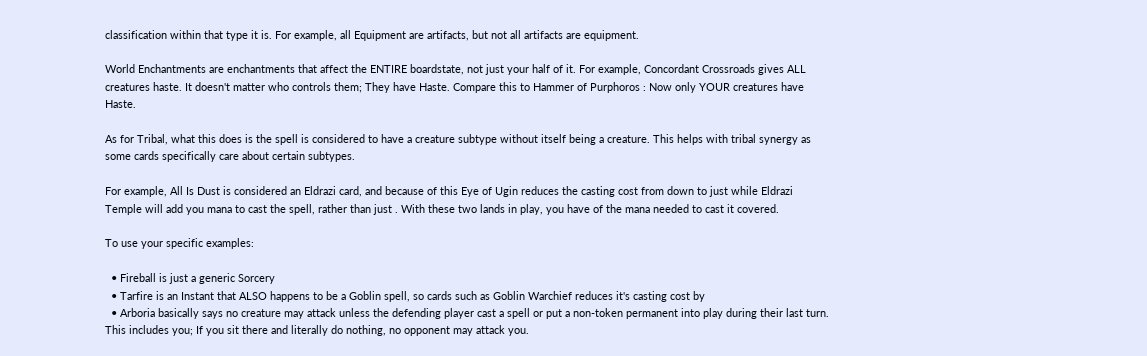classification within that type it is. For example, all Equipment are artifacts, but not all artifacts are equipment.

World Enchantments are enchantments that affect the ENTIRE boardstate, not just your half of it. For example, Concordant Crossroads gives ALL creatures haste. It doesn't matter who controls them; They have Haste. Compare this to Hammer of Purphoros : Now only YOUR creatures have Haste.

As for Tribal, what this does is the spell is considered to have a creature subtype without itself being a creature. This helps with tribal synergy as some cards specifically care about certain subtypes.

For example, All Is Dust is considered an Eldrazi card, and because of this Eye of Ugin reduces the casting cost from down to just while Eldrazi Temple will add you mana to cast the spell, rather than just . With these two lands in play, you have of the mana needed to cast it covered.

To use your specific examples:

  • Fireball is just a generic Sorcery
  • Tarfire is an Instant that ALSO happens to be a Goblin spell, so cards such as Goblin Warchief reduces it's casting cost by
  • Arboria basically says no creature may attack unless the defending player cast a spell or put a non-token permanent into play during their last turn. This includes you; If you sit there and literally do nothing, no opponent may attack you.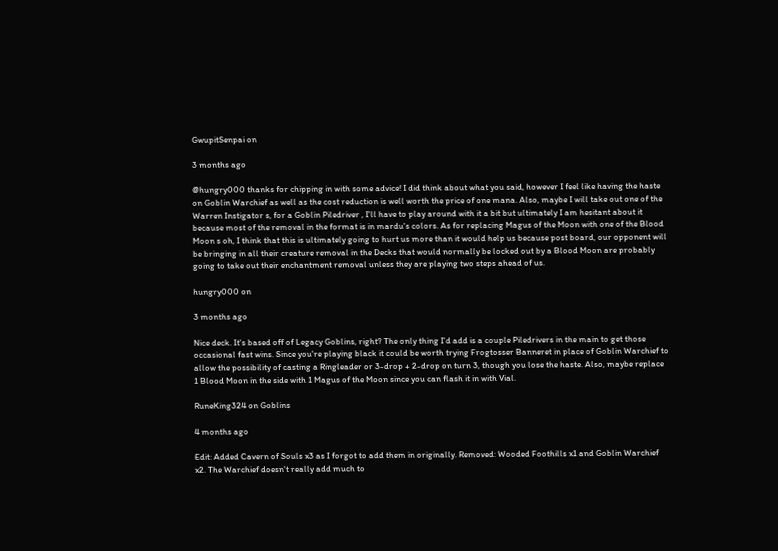GwupitSenpai on

3 months ago

@hungry000 thanks for chipping in with some advice! I did think about what you said, however I feel like having the haste on Goblin Warchief as well as the cost reduction is well worth the price of one mana. Also, maybe I will take out one of the Warren Instigator s, for a Goblin Piledriver , I'll have to play around with it a bit but ultimately I am hesitant about it because most of the removal in the format is in mardu's colors. As for replacing Magus of the Moon with one of the Blood Moon s oh, I think that this is ultimately going to hurt us more than it would help us because post board, our opponent will be bringing in all their creature removal in the Decks that would normally be locked out by a Blood Moon are probably going to take out their enchantment removal unless they are playing two steps ahead of us.

hungry000 on

3 months ago

Nice deck. It's based off of Legacy Goblins, right? The only thing I'd add is a couple Piledrivers in the main to get those occasional fast wins. Since you're playing black it could be worth trying Frogtosser Banneret in place of Goblin Warchief to allow the possibility of casting a Ringleader or 3-drop + 2-drop on turn 3, though you lose the haste. Also, maybe replace 1 Blood Moon in the side with 1 Magus of the Moon since you can flash it in with Vial.

RuneKing324 on Goblins

4 months ago

Edit: Added Cavern of Souls x3 as I forgot to add them in originally. Removed: Wooded Foothills x1 and Goblin Warchief x2. The Warchief doesn't really add much to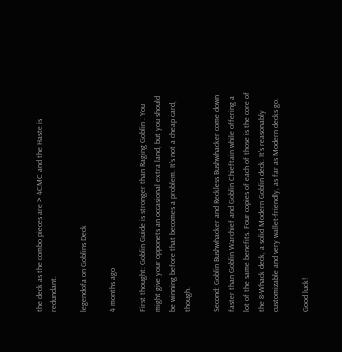the deck as the combo pieces are > 4CMC and the Haste is redundant.

legendofa on Goblins Deck

4 months ago

First thought: Goblin Guide is stronger than Raging Goblin . You might give your opponets an occasional extra land, but you should be winning before that becomes a problem. It's not a cheap card, though.

Second: Goblin Bushwhacker and Reckless Bushwhacker come down faster than Goblin Warchief and Goblin Chieftain while offering a lot of the same benefits. Four copies of each of those is the core of the 8-Whack deck, a solid Modern Goblin deck. It's reasonably customizable and very wallet-friendly, as far as Modern decks go.

Good luck!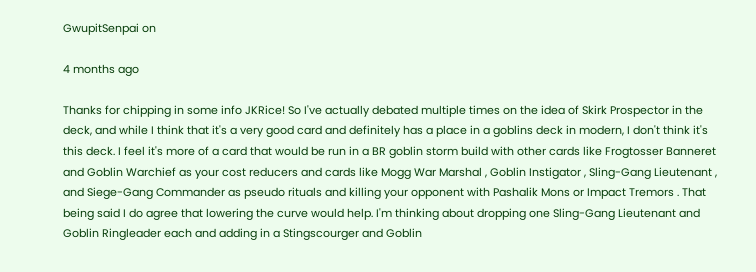GwupitSenpai on

4 months ago

Thanks for chipping in some info JKRice! So I've actually debated multiple times on the idea of Skirk Prospector in the deck, and while I think that it's a very good card and definitely has a place in a goblins deck in modern, I don't think it's this deck. I feel it's more of a card that would be run in a BR goblin storm build with other cards like Frogtosser Banneret and Goblin Warchief as your cost reducers and cards like Mogg War Marshal , Goblin Instigator , Sling-Gang Lieutenant , and Siege-Gang Commander as pseudo rituals and killing your opponent with Pashalik Mons or Impact Tremors . That being said I do agree that lowering the curve would help. I'm thinking about dropping one Sling-Gang Lieutenant and Goblin Ringleader each and adding in a Stingscourger and Goblin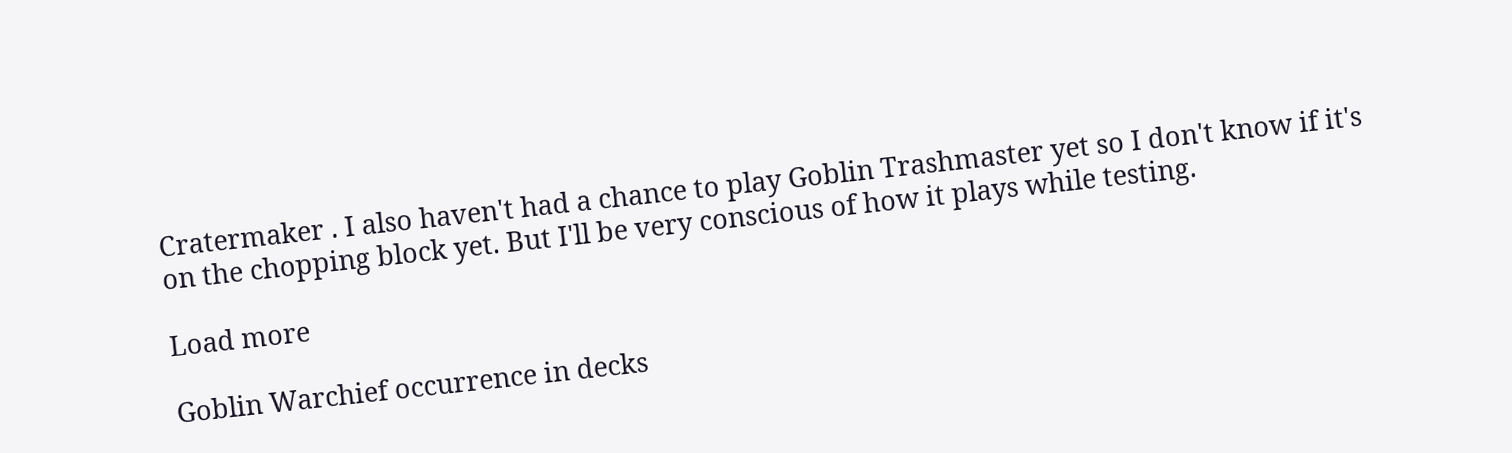Cratermaker . I also haven't had a chance to play Goblin Trashmaster yet so I don't know if it's on the chopping block yet. But I'll be very conscious of how it plays while testing.

Load more

Goblin Warchief occurrence in decks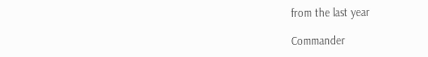from the last year

Commander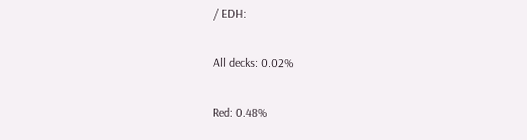/ EDH:

All decks: 0.02%

Red: 0.48%